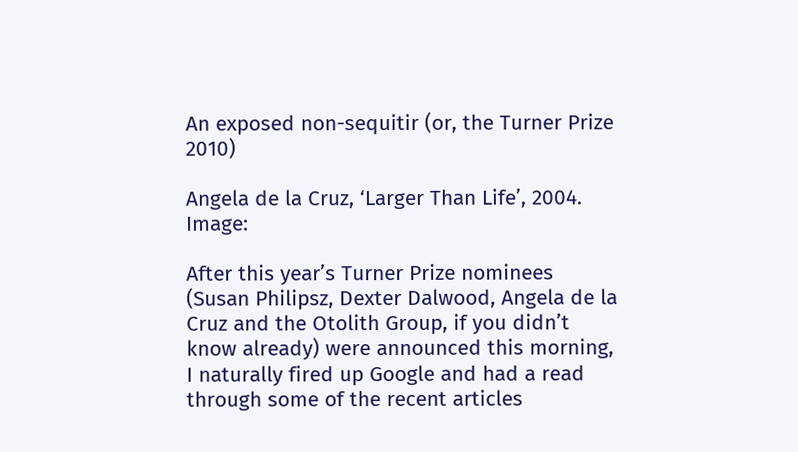An exposed non-sequitir (or, the Turner Prize 2010)

Angela de la Cruz, ‘Larger Than Life’, 2004. Image:

After this year’s Turner Prize nominees (Susan Philipsz, Dexter Dalwood, Angela de la Cruz and the Otolith Group, if you didn’t know already) were announced this morning, I naturally fired up Google and had a read through some of the recent articles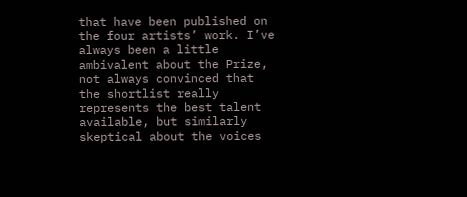that have been published on the four artists’ work. I’ve always been a little ambivalent about the Prize, not always convinced that the shortlist really represents the best talent available, but similarly skeptical about the voices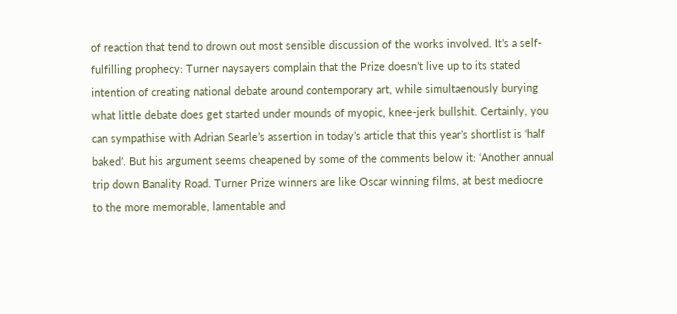of reaction that tend to drown out most sensible discussion of the works involved. It’s a self-fulfilling prophecy: Turner naysayers complain that the Prize doesn’t live up to its stated intention of creating national debate around contemporary art, while simultaenously burying what little debate does get started under mounds of myopic, knee-jerk bullshit. Certainly, you can sympathise with Adrian Searle’s assertion in today’s article that this year’s shortlist is ‘half baked’. But his argument seems cheapened by some of the comments below it: ‘Another annual trip down Banality Road. Turner Prize winners are like Oscar winning films, at best mediocre to the more memorable, lamentable and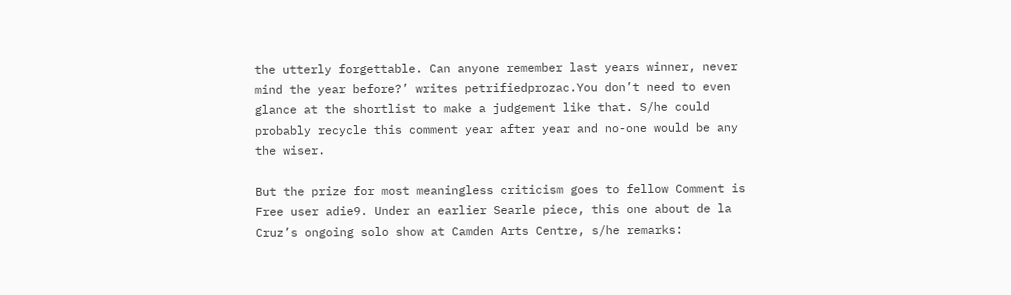the utterly forgettable. Can anyone remember last years winner, never mind the year before?’ writes petrifiedprozac.You don’t need to even glance at the shortlist to make a judgement like that. S/he could probably recycle this comment year after year and no-one would be any the wiser.

But the prize for most meaningless criticism goes to fellow Comment is Free user adie9. Under an earlier Searle piece, this one about de la Cruz’s ongoing solo show at Camden Arts Centre, s/he remarks: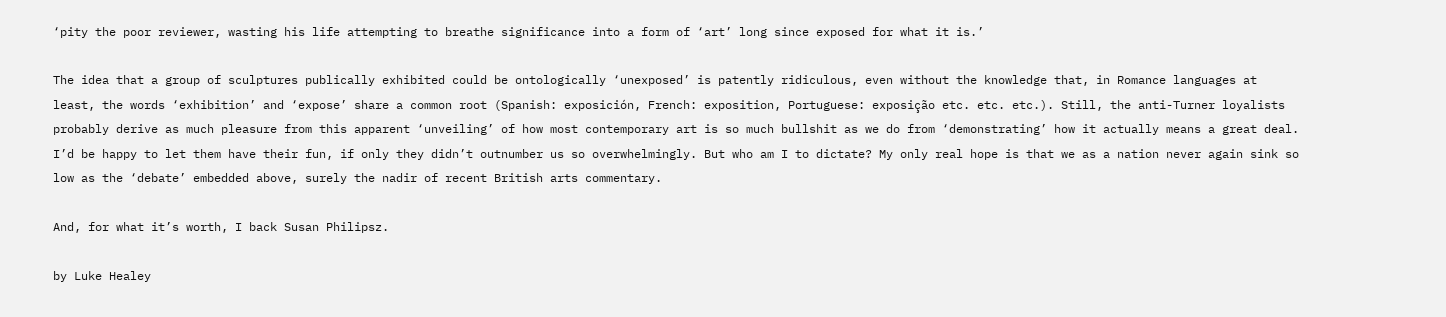‘pity the poor reviewer, wasting his life attempting to breathe significance into a form of ‘art’ long since exposed for what it is.’

The idea that a group of sculptures publically exhibited could be ontologically ‘unexposed’ is patently ridiculous, even without the knowledge that, in Romance languages at least, the words ‘exhibition’ and ‘expose’ share a common root (Spanish: exposición, French: exposition, Portuguese: exposição etc. etc. etc.). Still, the anti-Turner loyalists probably derive as much pleasure from this apparent ‘unveiling’ of how most contemporary art is so much bullshit as we do from ‘demonstrating’ how it actually means a great deal. I’d be happy to let them have their fun, if only they didn’t outnumber us so overwhelmingly. But who am I to dictate? My only real hope is that we as a nation never again sink so low as the ‘debate’ embedded above, surely the nadir of recent British arts commentary.

And, for what it’s worth, I back Susan Philipsz.

by Luke Healey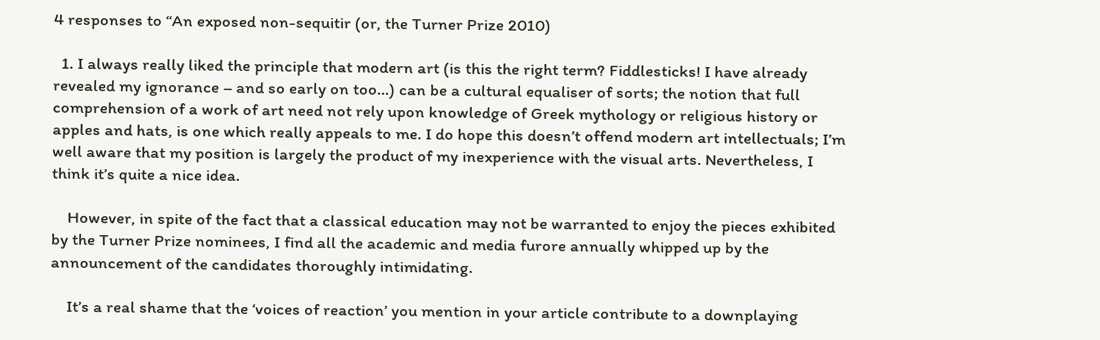4 responses to “An exposed non-sequitir (or, the Turner Prize 2010)

  1. I always really liked the principle that modern art (is this the right term? Fiddlesticks! I have already revealed my ignorance – and so early on too…) can be a cultural equaliser of sorts; the notion that full comprehension of a work of art need not rely upon knowledge of Greek mythology or religious history or apples and hats, is one which really appeals to me. I do hope this doesn’t offend modern art intellectuals; I’m well aware that my position is largely the product of my inexperience with the visual arts. Nevertheless, I think it’s quite a nice idea.

    However, in spite of the fact that a classical education may not be warranted to enjoy the pieces exhibited by the Turner Prize nominees, I find all the academic and media furore annually whipped up by the announcement of the candidates thoroughly intimidating.

    It’s a real shame that the ‘voices of reaction’ you mention in your article contribute to a downplaying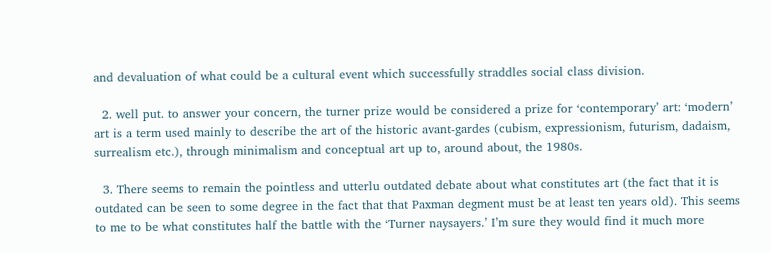and devaluation of what could be a cultural event which successfully straddles social class division.

  2. well put. to answer your concern, the turner prize would be considered a prize for ‘contemporary’ art: ‘modern’ art is a term used mainly to describe the art of the historic avant-gardes (cubism, expressionism, futurism, dadaism, surrealism etc.), through minimalism and conceptual art up to, around about, the 1980s.

  3. There seems to remain the pointless and utterlu outdated debate about what constitutes art (the fact that it is outdated can be seen to some degree in the fact that that Paxman degment must be at least ten years old). This seems to me to be what constitutes half the battle with the ‘Turner naysayers.’ I’m sure they would find it much more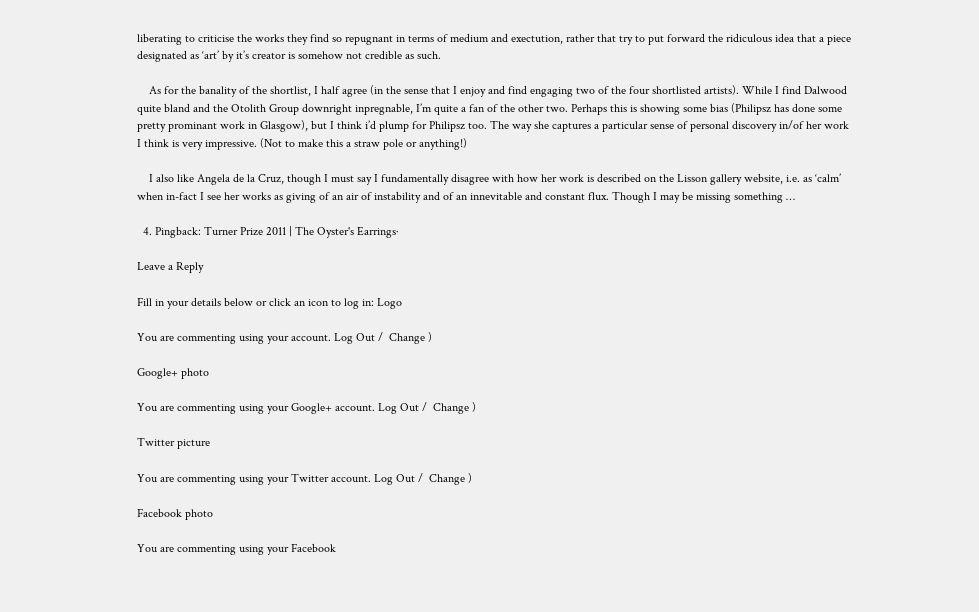liberating to criticise the works they find so repugnant in terms of medium and exectution, rather that try to put forward the ridiculous idea that a piece designated as ‘art’ by it’s creator is somehow not credible as such.

    As for the banality of the shortlist, I half agree (in the sense that I enjoy and find engaging two of the four shortlisted artists). While I find Dalwood quite bland and the Otolith Group downright inpregnable, I’m quite a fan of the other two. Perhaps this is showing some bias (Philipsz has done some pretty prominant work in Glasgow), but I think i’d plump for Philipsz too. The way she captures a particular sense of personal discovery in/of her work I think is very impressive. (Not to make this a straw pole or anything!)

    I also like Angela de la Cruz, though I must say I fundamentally disagree with how her work is described on the Lisson gallery website, i.e. as ‘calm’ when in-fact I see her works as giving of an air of instability and of an innevitable and constant flux. Though I may be missing something …

  4. Pingback: Turner Prize 2011 | The Oyster's Earrings·

Leave a Reply

Fill in your details below or click an icon to log in: Logo

You are commenting using your account. Log Out /  Change )

Google+ photo

You are commenting using your Google+ account. Log Out /  Change )

Twitter picture

You are commenting using your Twitter account. Log Out /  Change )

Facebook photo

You are commenting using your Facebook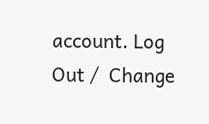account. Log Out /  Change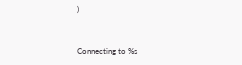)


Connecting to %s